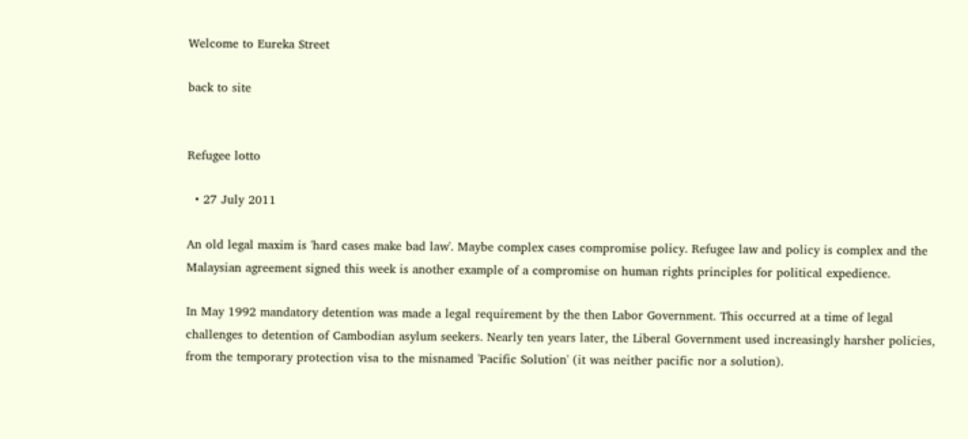Welcome to Eureka Street

back to site


Refugee lotto

  • 27 July 2011

An old legal maxim is 'hard cases make bad law'. Maybe complex cases compromise policy. Refugee law and policy is complex and the Malaysian agreement signed this week is another example of a compromise on human rights principles for political expedience.

In May 1992 mandatory detention was made a legal requirement by the then Labor Government. This occurred at a time of legal challenges to detention of Cambodian asylum seekers. Nearly ten years later, the Liberal Government used increasingly harsher policies, from the temporary protection visa to the misnamed 'Pacific Solution' (it was neither pacific nor a solution).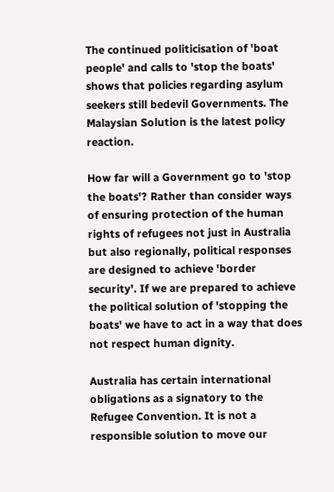The continued politicisation of 'boat people' and calls to 'stop the boats' shows that policies regarding asylum seekers still bedevil Governments. The Malaysian Solution is the latest policy reaction.

How far will a Government go to 'stop the boats'? Rather than consider ways of ensuring protection of the human rights of refugees not just in Australia but also regionally, political responses are designed to achieve 'border security'. If we are prepared to achieve the political solution of 'stopping the boats' we have to act in a way that does not respect human dignity.

Australia has certain international obligations as a signatory to the Refugee Convention. It is not a responsible solution to move our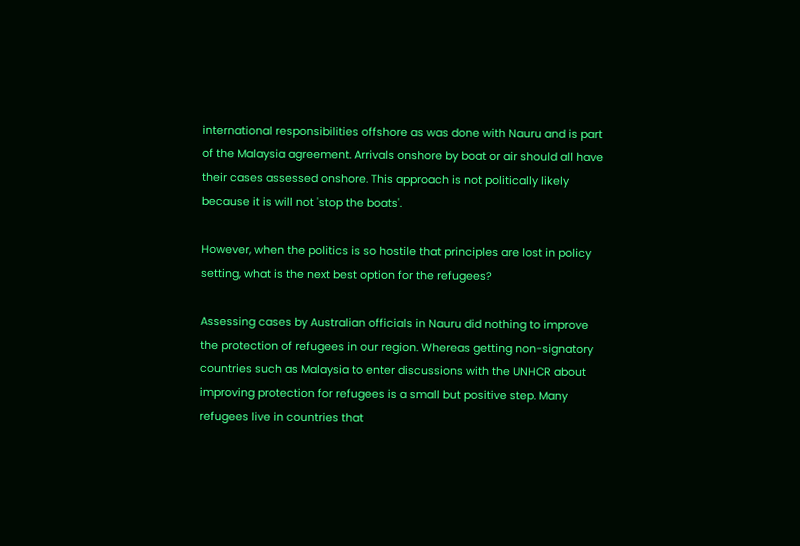international responsibilities offshore as was done with Nauru and is part of the Malaysia agreement. Arrivals onshore by boat or air should all have their cases assessed onshore. This approach is not politically likely because it is will not 'stop the boats'.

However, when the politics is so hostile that principles are lost in policy setting, what is the next best option for the refugees?

Assessing cases by Australian officials in Nauru did nothing to improve the protection of refugees in our region. Whereas getting non-signatory countries such as Malaysia to enter discussions with the UNHCR about improving protection for refugees is a small but positive step. Many refugees live in countries that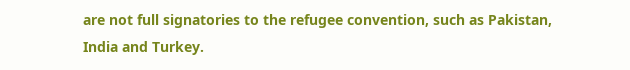are not full signatories to the refugee convention, such as Pakistan, India and Turkey.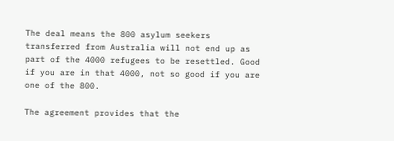The deal means the 800 asylum seekers transferred from Australia will not end up as part of the 4000 refugees to be resettled. Good if you are in that 4000, not so good if you are one of the 800.

The agreement provides that the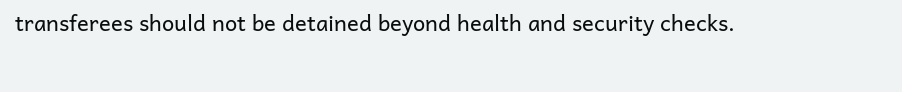transferees should not be detained beyond health and security checks.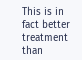This is in fact better treatment than